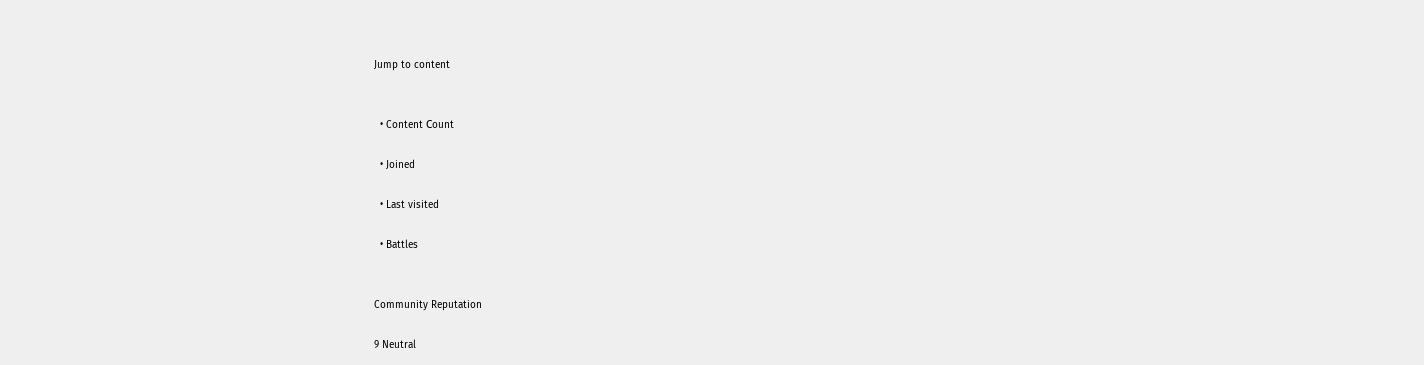Jump to content


  • Content Сount

  • Joined

  • Last visited

  • Battles


Community Reputation

9 Neutral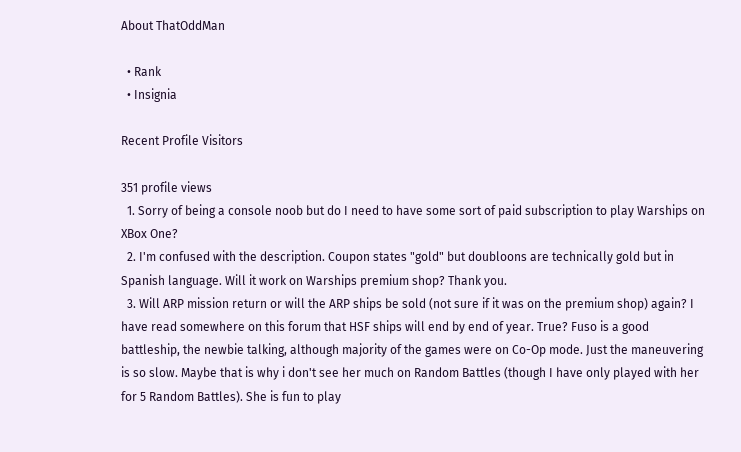About ThatOddMan

  • Rank
  • Insignia

Recent Profile Visitors

351 profile views
  1. Sorry of being a console noob but do I need to have some sort of paid subscription to play Warships on XBox One?
  2. I'm confused with the description. Coupon states "gold" but doubloons are technically gold but in Spanish language. Will it work on Warships premium shop? Thank you.
  3. Will ARP mission return or will the ARP ships be sold (not sure if it was on the premium shop) again? I have read somewhere on this forum that HSF ships will end by end of year. True? Fuso is a good battleship, the newbie talking, although majority of the games were on Co-Op mode. Just the maneuvering is so slow. Maybe that is why i don't see her much on Random Battles (though I have only played with her for 5 Random Battles). She is fun to play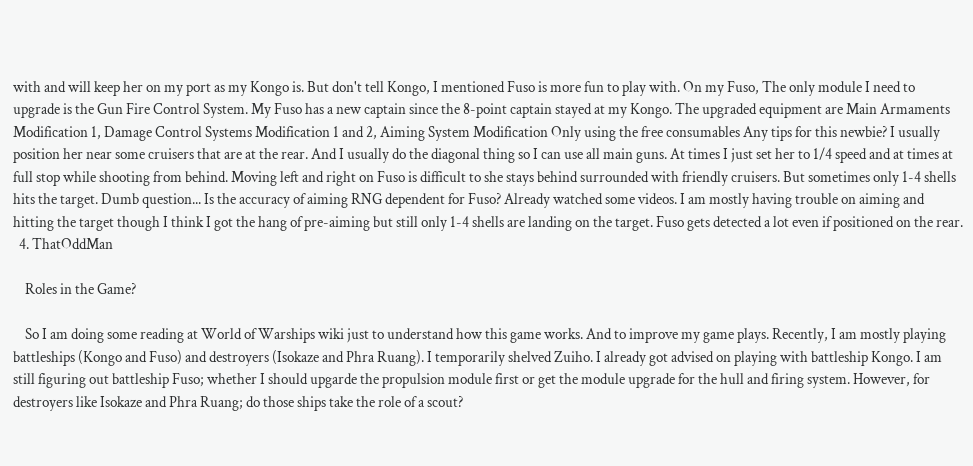with and will keep her on my port as my Kongo is. But don't tell Kongo, I mentioned Fuso is more fun to play with. On my Fuso, The only module I need to upgrade is the Gun Fire Control System. My Fuso has a new captain since the 8-point captain stayed at my Kongo. The upgraded equipment are Main Armaments Modification 1, Damage Control Systems Modification 1 and 2, Aiming System Modification Only using the free consumables Any tips for this newbie? I usually position her near some cruisers that are at the rear. And I usually do the diagonal thing so I can use all main guns. At times I just set her to 1/4 speed and at times at full stop while shooting from behind. Moving left and right on Fuso is difficult to she stays behind surrounded with friendly cruisers. But sometimes only 1-4 shells hits the target. Dumb question... Is the accuracy of aiming RNG dependent for Fuso? Already watched some videos. I am mostly having trouble on aiming and hitting the target though I think I got the hang of pre-aiming but still only 1-4 shells are landing on the target. Fuso gets detected a lot even if positioned on the rear.
  4. ThatOddMan

    Roles in the Game?

    So I am doing some reading at World of Warships wiki just to understand how this game works. And to improve my game plays. Recently, I am mostly playing battleships (Kongo and Fuso) and destroyers (Isokaze and Phra Ruang). I temporarily shelved Zuiho. I already got advised on playing with battleship Kongo. I am still figuring out battleship Fuso; whether I should upgarde the propulsion module first or get the module upgrade for the hull and firing system. However, for destroyers like Isokaze and Phra Ruang; do those ships take the role of a scout?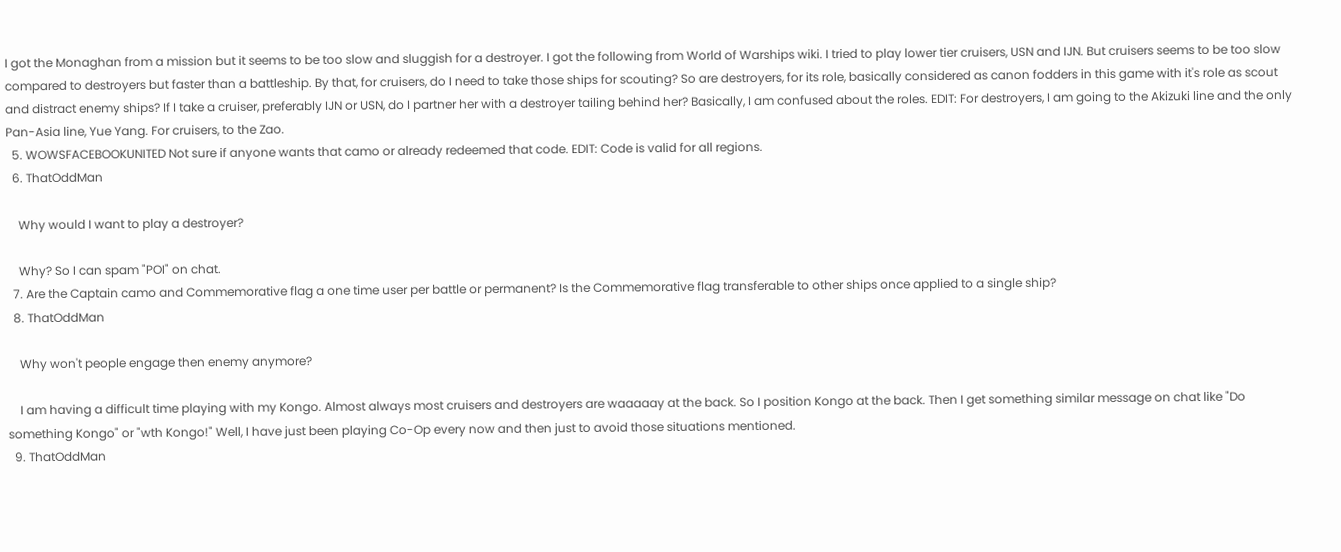I got the Monaghan from a mission but it seems to be too slow and sluggish for a destroyer. I got the following from World of Warships wiki. I tried to play lower tier cruisers, USN and IJN. But cruisers seems to be too slow compared to destroyers but faster than a battleship. By that, for cruisers, do I need to take those ships for scouting? So are destroyers, for its role, basically considered as canon fodders in this game with it's role as scout and distract enemy ships? If I take a cruiser, preferably IJN or USN, do I partner her with a destroyer tailing behind her? Basically, I am confused about the roles. EDIT: For destroyers, I am going to the Akizuki line and the only Pan-Asia line, Yue Yang. For cruisers, to the Zao.
  5. WOWSFACEBOOKUNITED Not sure if anyone wants that camo or already redeemed that code. EDIT: Code is valid for all regions.
  6. ThatOddMan

    Why would I want to play a destroyer?

    Why? So I can spam "POI" on chat.
  7. Are the Captain camo and Commemorative flag a one time user per battle or permanent? Is the Commemorative flag transferable to other ships once applied to a single ship?
  8. ThatOddMan

    Why won't people engage then enemy anymore?

    I am having a difficult time playing with my Kongo. Almost always most cruisers and destroyers are waaaaay at the back. So I position Kongo at the back. Then I get something similar message on chat like "Do something Kongo" or "wth Kongo!" Well, I have just been playing Co-Op every now and then just to avoid those situations mentioned.
  9. ThatOddMan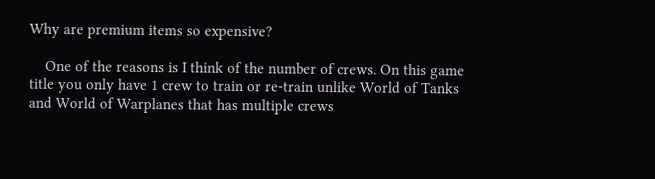Why are premium items so expensive?

    One of the reasons is I think of the number of crews. On this game title you only have 1 crew to train or re-train unlike World of Tanks and World of Warplanes that has multiple crews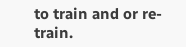to train and or re-train.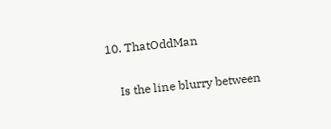10. ThatOddMan

    Is the line blurry between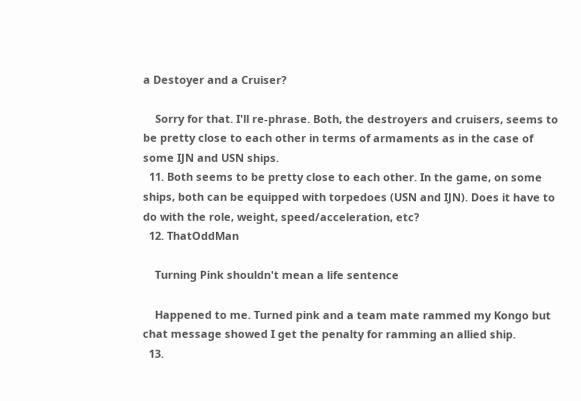a Destoyer and a Cruiser?

    Sorry for that. I'll re-phrase. Both, the destroyers and cruisers, seems to be pretty close to each other in terms of armaments as in the case of some IJN and USN ships.
  11. Both seems to be pretty close to each other. In the game, on some ships, both can be equipped with torpedoes (USN and IJN). Does it have to do with the role, weight, speed/acceleration, etc?
  12. ThatOddMan

    Turning Pink shouldn't mean a life sentence

    Happened to me. Turned pink and a team mate rammed my Kongo but chat message showed I get the penalty for ramming an allied ship.
  13.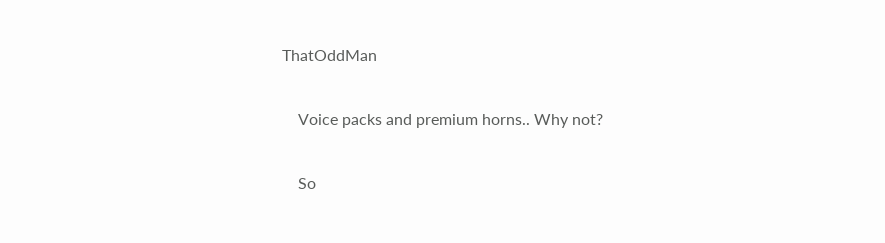ThatOddMan

    Voice packs and premium horns.. Why not?

    So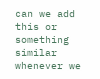can we add this or something similar whenever we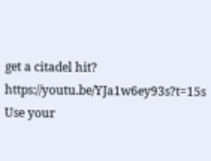get a citadel hit? https://youtu.be/YJa1w6ey93s?t=15s Use your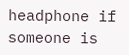headphone if someone is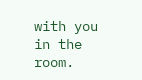with you in the room.